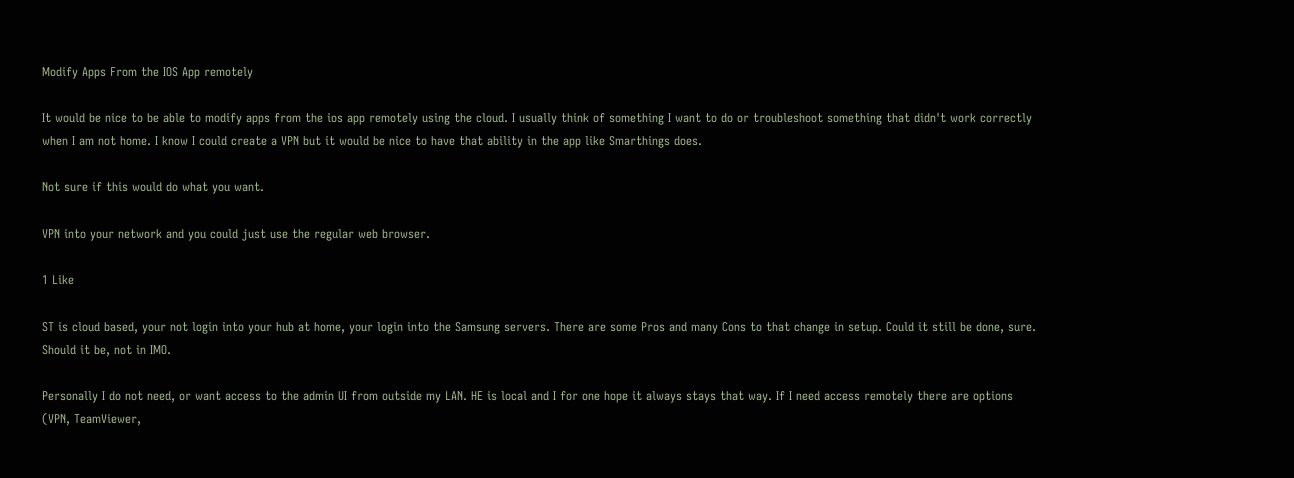Modify Apps From the IOS App remotely

It would be nice to be able to modify apps from the ios app remotely using the cloud. I usually think of something I want to do or troubleshoot something that didn't work correctly when I am not home. I know I could create a VPN but it would be nice to have that ability in the app like Smarthings does.

Not sure if this would do what you want.

VPN into your network and you could just use the regular web browser.

1 Like

ST is cloud based, your not login into your hub at home, your login into the Samsung servers. There are some Pros and many Cons to that change in setup. Could it still be done, sure. Should it be, not in IMO.

Personally I do not need, or want access to the admin UI from outside my LAN. HE is local and I for one hope it always stays that way. If I need access remotely there are options (VPN, TeamViewer,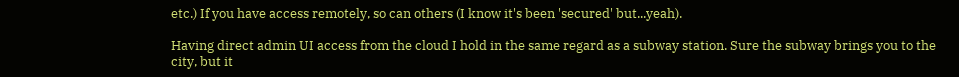etc.) If you have access remotely, so can others (I know it's been 'secured' but...yeah).

Having direct admin UI access from the cloud I hold in the same regard as a subway station. Sure the subway brings you to the city, but it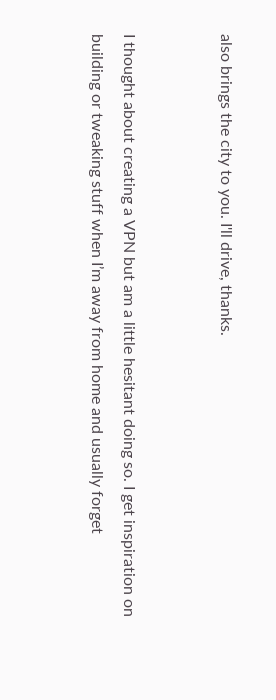also brings the city to you. I'll drive, thanks.


I thought about creating a VPN but am a little hesitant doing so. I get inspiration on building or tweaking stuff when I’m away from home and usually forget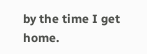by the time I get home.